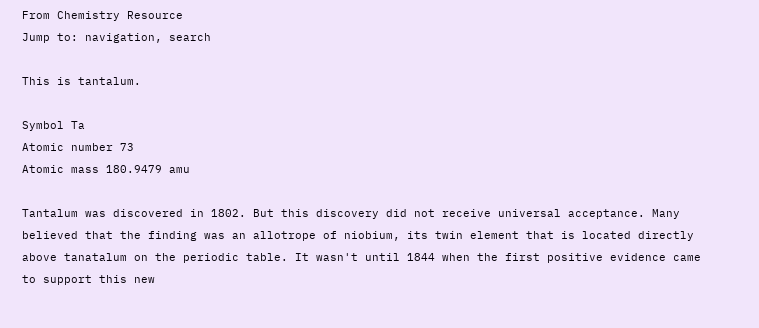From Chemistry Resource
Jump to: navigation, search

This is tantalum.

Symbol Ta
Atomic number 73
Atomic mass 180.9479 amu

Tantalum was discovered in 1802. But this discovery did not receive universal acceptance. Many believed that the finding was an allotrope of niobium, its twin element that is located directly above tanatalum on the periodic table. It wasn't until 1844 when the first positive evidence came to support this new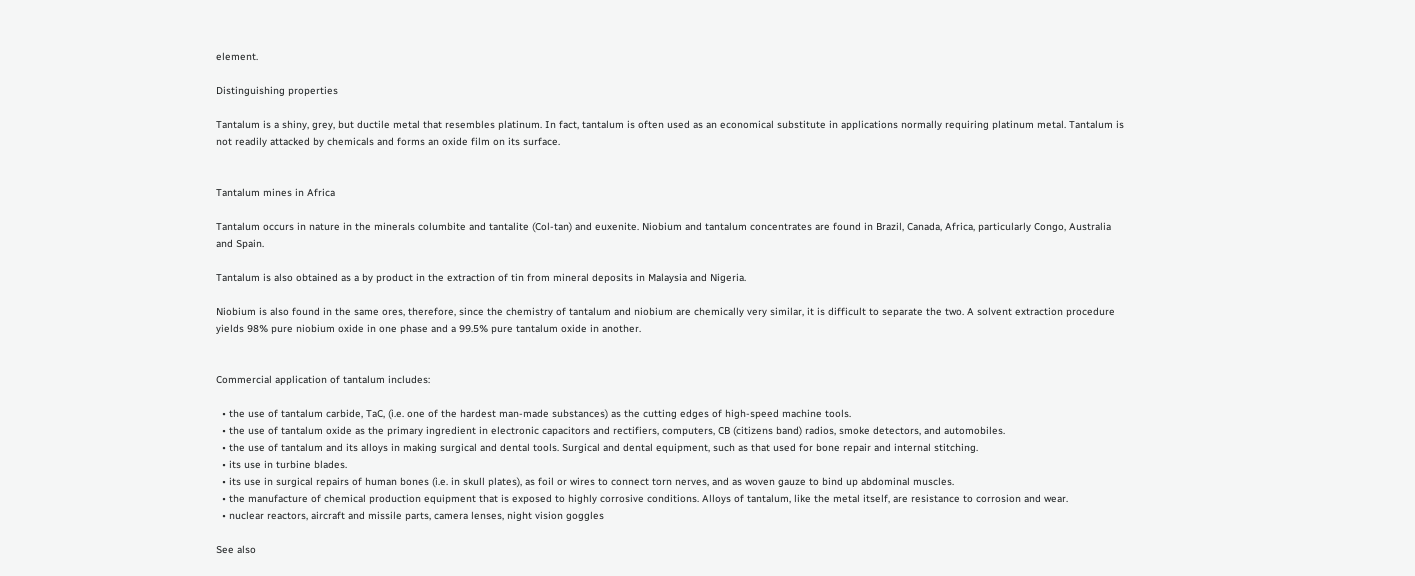element.

Distinguishing properties

Tantalum is a shiny, grey, but ductile metal that resembles platinum. In fact, tantalum is often used as an economical substitute in applications normally requiring platinum metal. Tantalum is not readily attacked by chemicals and forms an oxide film on its surface.


Tantalum mines in Africa

Tantalum occurs in nature in the minerals columbite and tantalite (Col-tan) and euxenite. Niobium and tantalum concentrates are found in Brazil, Canada, Africa, particularly Congo, Australia and Spain.

Tantalum is also obtained as a by product in the extraction of tin from mineral deposits in Malaysia and Nigeria.

Niobium is also found in the same ores, therefore, since the chemistry of tantalum and niobium are chemically very similar, it is difficult to separate the two. A solvent extraction procedure yields 98% pure niobium oxide in one phase and a 99.5% pure tantalum oxide in another.


Commercial application of tantalum includes:

  • the use of tantalum carbide, TaC, (i.e. one of the hardest man-made substances) as the cutting edges of high-speed machine tools.
  • the use of tantalum oxide as the primary ingredient in electronic capacitors and rectifiers, computers, CB (citizens band) radios, smoke detectors, and automobiles.
  • the use of tantalum and its alloys in making surgical and dental tools. Surgical and dental equipment, such as that used for bone repair and internal stitching.
  • its use in turbine blades.
  • its use in surgical repairs of human bones (i.e. in skull plates), as foil or wires to connect torn nerves, and as woven gauze to bind up abdominal muscles.
  • the manufacture of chemical production equipment that is exposed to highly corrosive conditions. Alloys of tantalum, like the metal itself, are resistance to corrosion and wear.
  • nuclear reactors, aircraft and missile parts, camera lenses, night vision goggles

See also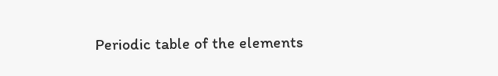Periodic table of the elements